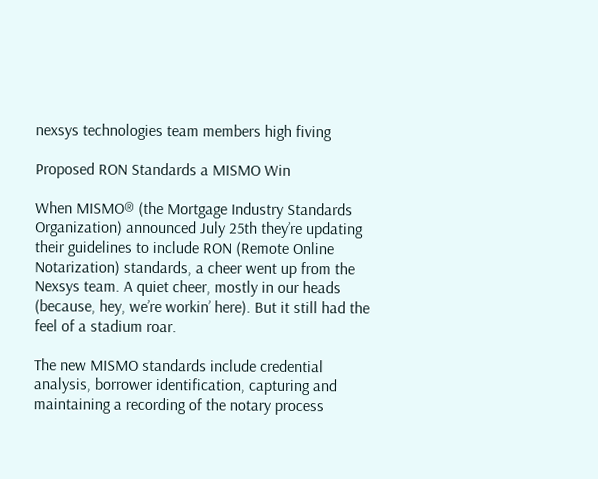nexsys technologies team members high fiving

Proposed RON Standards a MISMO Win

When MISMO® (the Mortgage Industry Standards Organization) announced July 25th they’re updating their guidelines to include RON (Remote Online Notarization) standards, a cheer went up from the Nexsys team. A quiet cheer, mostly in our heads (because, hey, we’re workin’ here). But it still had the feel of a stadium roar.

The new MISMO standards include credential analysis, borrower identification, capturing and maintaining a recording of the notary process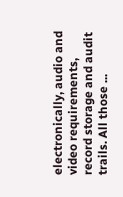electronically, audio and video requirements, record storage and audit trails. All those ...